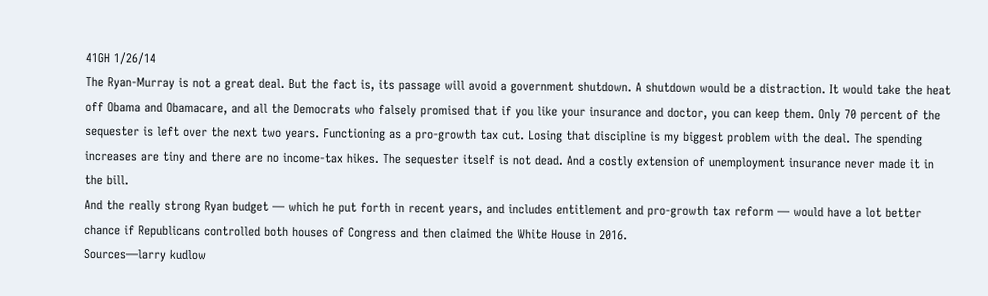41GH 1/26/14
The Ryan-Murray is not a great deal. But the fact is, its passage will avoid a government shutdown. A shutdown would be a distraction. It would take the heat off Obama and Obamacare, and all the Democrats who falsely promised that if you like your insurance and doctor, you can keep them. Only 70 percent of the sequester is left over the next two years. Functioning as a pro-growth tax cut. Losing that discipline is my biggest problem with the deal. The spending increases are tiny and there are no income-tax hikes. The sequester itself is not dead. And a costly extension of unemployment insurance never made it in the bill.
And the really strong Ryan budget — which he put forth in recent years, and includes entitlement and pro-growth tax reform — would have a lot better chance if Republicans controlled both houses of Congress and then claimed the White House in 2016.
Sources—larry kudlow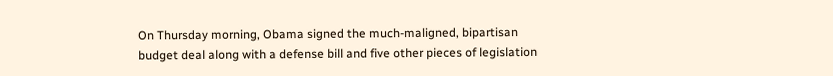On Thursday morning, Obama signed the much-maligned, bipartisan budget deal along with a defense bill and five other pieces of legislation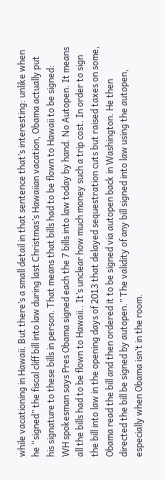while vacationing in Hawaii. But there’s a small detail in that sentence that’s interesting: unlike when he “signed” the fiscal cliff bill into law during last Christmas’s Hawaiian vacation, Obama actually put his signature to these bills in person. That means that bills had to be flown to Hawaii to be signed:
WH spokesman says Pres Obama signed each the 7 bills into law today by hand. No Autopen. It means all the bills had to be flown to Hawaii.. It’s unclear how much money such a trip cost. In order to sign the bill into law in the opening days of 2013 that delayed sequestration cuts but raised taxes on some, Obama read the bill and then ordered it to be signed via autopen back in Washington. He then directed the bill be signed by autopen.” The validity of any bill signed into law using the autopen, especially when Obama isn’t in the room.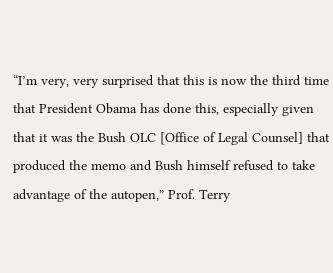“I’m very, very surprised that this is now the third time that President Obama has done this, especially given that it was the Bush OLC [Office of Legal Counsel] that produced the memo and Bush himself refused to take advantage of the autopen,” Prof. Terry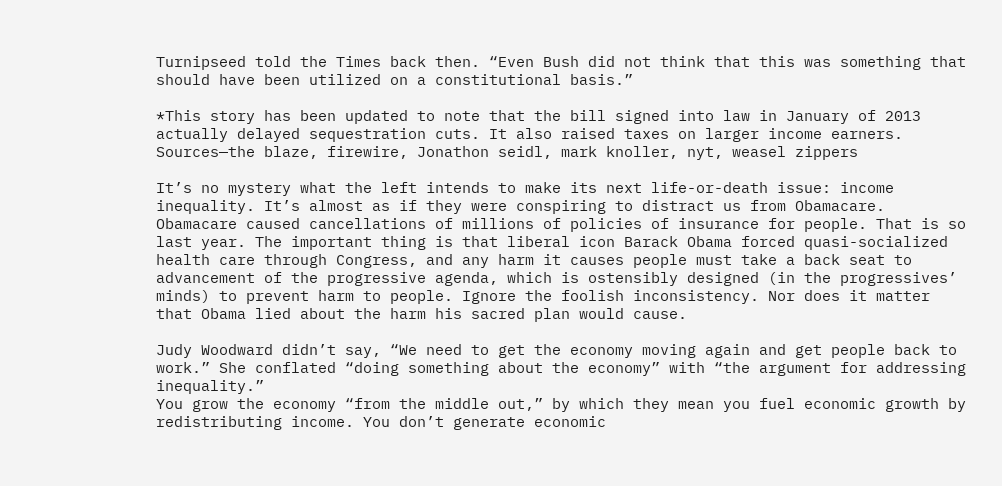Turnipseed told the Times back then. “Even Bush did not think that this was something that should have been utilized on a constitutional basis.”

*This story has been updated to note that the bill signed into law in January of 2013 actually delayed sequestration cuts. It also raised taxes on larger income earners.
Sources—the blaze, firewire, Jonathon seidl, mark knoller, nyt, weasel zippers

It’s no mystery what the left intends to make its next life-or-death issue: income inequality. It’s almost as if they were conspiring to distract us from Obamacare. Obamacare caused cancellations of millions of policies of insurance for people. That is so last year. The important thing is that liberal icon Barack Obama forced quasi-socialized health care through Congress, and any harm it causes people must take a back seat to advancement of the progressive agenda, which is ostensibly designed (in the progressives’ minds) to prevent harm to people. Ignore the foolish inconsistency. Nor does it matter that Obama lied about the harm his sacred plan would cause.

Judy Woodward didn’t say, “We need to get the economy moving again and get people back to work.” She conflated “doing something about the economy” with “the argument for addressing inequality.”
You grow the economy “from the middle out,” by which they mean you fuel economic growth by redistributing income. You don’t generate economic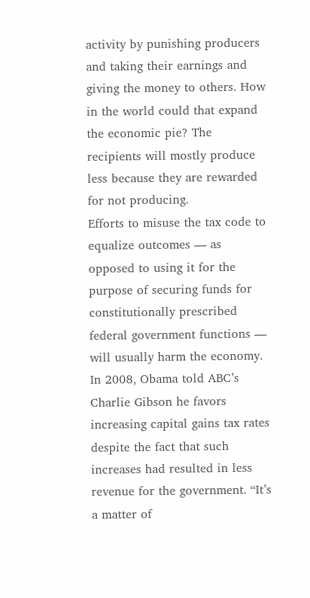activity by punishing producers and taking their earnings and giving the money to others. How in the world could that expand the economic pie? The recipients will mostly produce less because they are rewarded for not producing.
Efforts to misuse the tax code to equalize outcomes — as opposed to using it for the purpose of securing funds for constitutionally prescribed federal government functions — will usually harm the economy. In 2008, Obama told ABC’s Charlie Gibson he favors increasing capital gains tax rates despite the fact that such increases had resulted in less revenue for the government. “It’s a matter of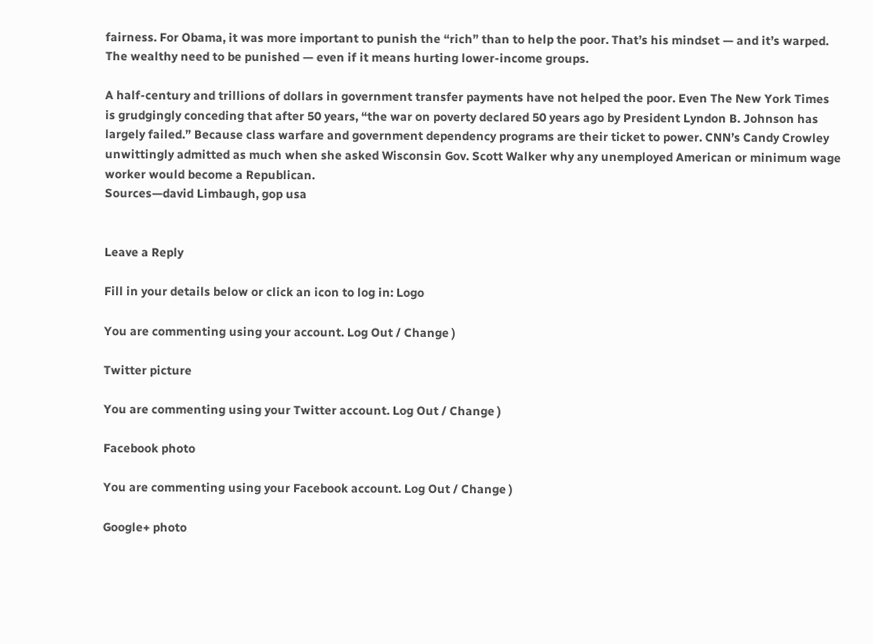fairness. For Obama, it was more important to punish the “rich” than to help the poor. That’s his mindset — and it’s warped. The wealthy need to be punished — even if it means hurting lower-income groups.

A half-century and trillions of dollars in government transfer payments have not helped the poor. Even The New York Times is grudgingly conceding that after 50 years, “the war on poverty declared 50 years ago by President Lyndon B. Johnson has largely failed.” Because class warfare and government dependency programs are their ticket to power. CNN’s Candy Crowley unwittingly admitted as much when she asked Wisconsin Gov. Scott Walker why any unemployed American or minimum wage worker would become a Republican.
Sources—david Limbaugh, gop usa


Leave a Reply

Fill in your details below or click an icon to log in: Logo

You are commenting using your account. Log Out / Change )

Twitter picture

You are commenting using your Twitter account. Log Out / Change )

Facebook photo

You are commenting using your Facebook account. Log Out / Change )

Google+ photo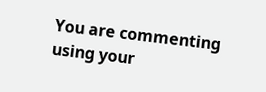You are commenting using your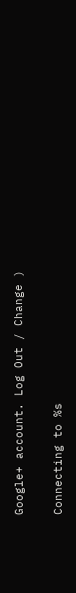Google+ account. Log Out / Change )

Connecting to %s